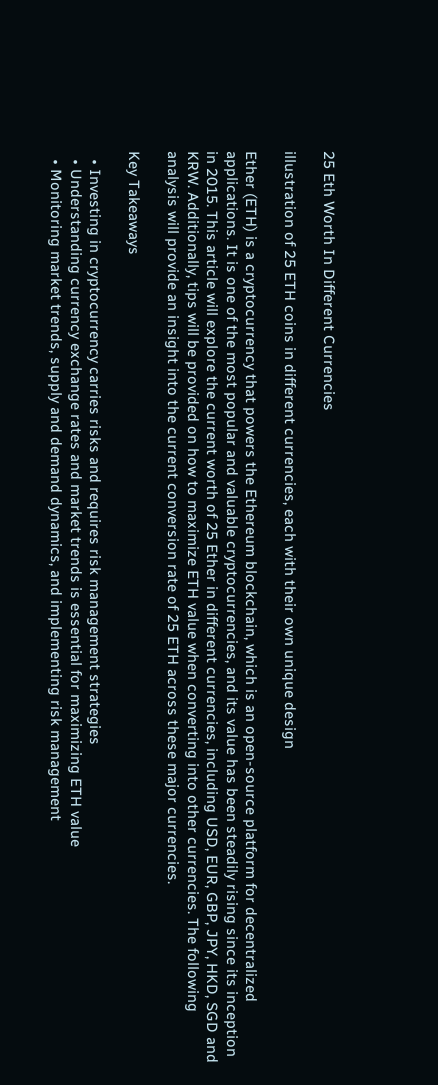25 Eth Worth In Different Currencies

illustration of 25 ETH coins in different currencies, each with their own unique design

Ether (ETH) is a cryptocurrency that powers the Ethereum blockchain, which is an open-source platform for decentralized applications. It is one of the most popular and valuable cryptocurrencies, and its value has been steadily rising since its inception in 2015. This article will explore the current worth of 25 Ether in different currencies, including USD, EUR, GBP, JPY, HKD, SGD and KRW. Additionally, tips will be provided on how to maximize ETH value when converting into other currencies. The following analysis will provide an insight into the current conversion rate of 25 ETH across these major currencies.

Key Takeaways

  • Investing in cryptocurrency carries risks and requires risk management strategies
  • Understanding currency exchange rates and market trends is essential for maximizing ETH value
  • Monitoring market trends, supply and demand dynamics, and implementing risk management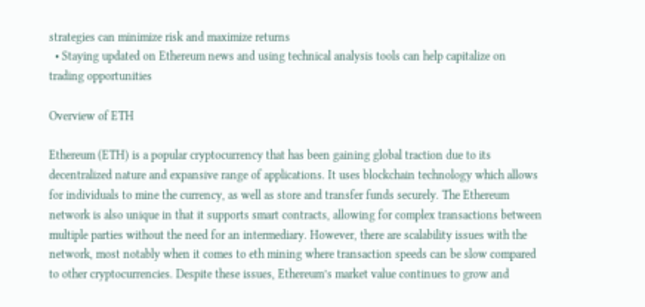strategies can minimize risk and maximize returns
  • Staying updated on Ethereum news and using technical analysis tools can help capitalize on trading opportunities

Overview of ETH

Ethereum (ETH) is a popular cryptocurrency that has been gaining global traction due to its decentralized nature and expansive range of applications. It uses blockchain technology which allows for individuals to mine the currency, as well as store and transfer funds securely. The Ethereum network is also unique in that it supports smart contracts, allowing for complex transactions between multiple parties without the need for an intermediary. However, there are scalability issues with the network, most notably when it comes to eth mining where transaction speeds can be slow compared to other cryptocurrencies. Despite these issues, Ethereum’s market value continues to grow and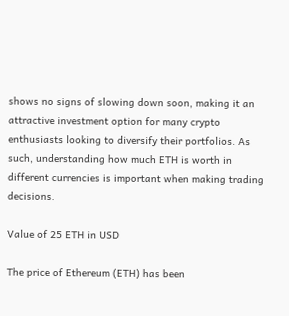shows no signs of slowing down soon, making it an attractive investment option for many crypto enthusiasts looking to diversify their portfolios. As such, understanding how much ETH is worth in different currencies is important when making trading decisions.

Value of 25 ETH in USD

The price of Ethereum (ETH) has been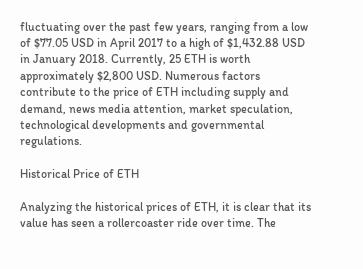fluctuating over the past few years, ranging from a low of $77.05 USD in April 2017 to a high of $1,432.88 USD in January 2018. Currently, 25 ETH is worth approximately $2,800 USD. Numerous factors contribute to the price of ETH including supply and demand, news media attention, market speculation, technological developments and governmental regulations.

Historical Price of ETH

Analyzing the historical prices of ETH, it is clear that its value has seen a rollercoaster ride over time. The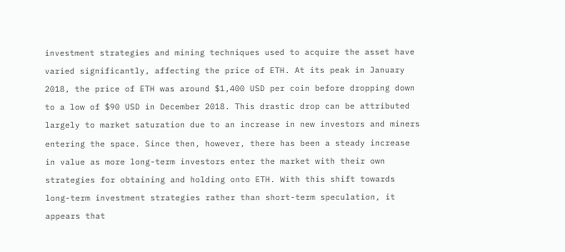investment strategies and mining techniques used to acquire the asset have varied significantly, affecting the price of ETH. At its peak in January 2018, the price of ETH was around $1,400 USD per coin before dropping down to a low of $90 USD in December 2018. This drastic drop can be attributed largely to market saturation due to an increase in new investors and miners entering the space. Since then, however, there has been a steady increase in value as more long-term investors enter the market with their own strategies for obtaining and holding onto ETH. With this shift towards long-term investment strategies rather than short-term speculation, it appears that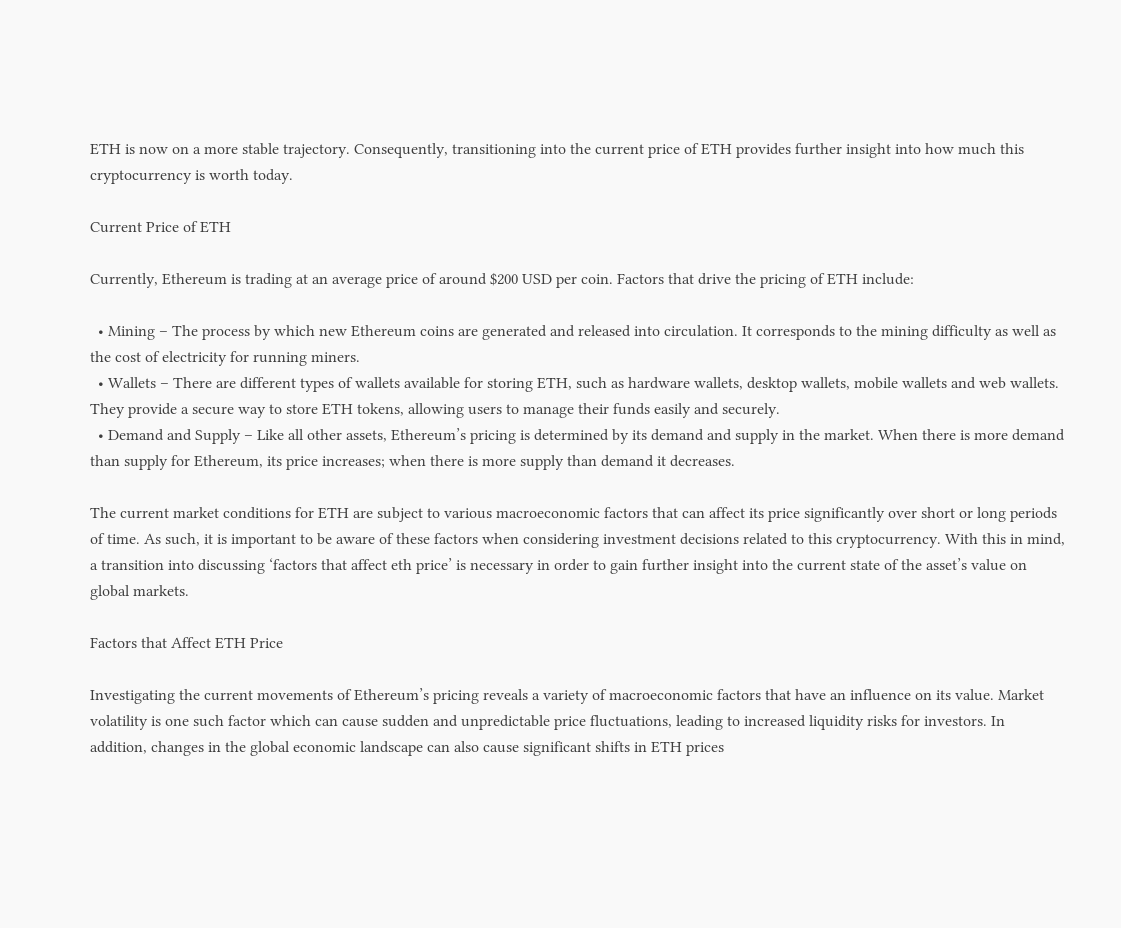ETH is now on a more stable trajectory. Consequently, transitioning into the current price of ETH provides further insight into how much this cryptocurrency is worth today.

Current Price of ETH

Currently, Ethereum is trading at an average price of around $200 USD per coin. Factors that drive the pricing of ETH include:

  • Mining – The process by which new Ethereum coins are generated and released into circulation. It corresponds to the mining difficulty as well as the cost of electricity for running miners.
  • Wallets – There are different types of wallets available for storing ETH, such as hardware wallets, desktop wallets, mobile wallets and web wallets. They provide a secure way to store ETH tokens, allowing users to manage their funds easily and securely.
  • Demand and Supply – Like all other assets, Ethereum’s pricing is determined by its demand and supply in the market. When there is more demand than supply for Ethereum, its price increases; when there is more supply than demand it decreases.

The current market conditions for ETH are subject to various macroeconomic factors that can affect its price significantly over short or long periods of time. As such, it is important to be aware of these factors when considering investment decisions related to this cryptocurrency. With this in mind, a transition into discussing ‘factors that affect eth price’ is necessary in order to gain further insight into the current state of the asset’s value on global markets.

Factors that Affect ETH Price

Investigating the current movements of Ethereum’s pricing reveals a variety of macroeconomic factors that have an influence on its value. Market volatility is one such factor which can cause sudden and unpredictable price fluctuations, leading to increased liquidity risks for investors. In addition, changes in the global economic landscape can also cause significant shifts in ETH prices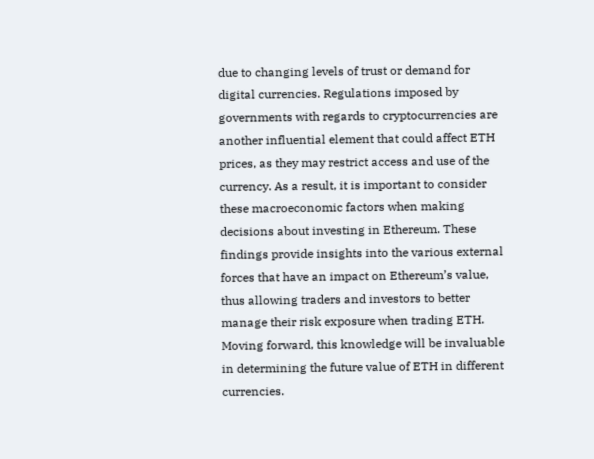due to changing levels of trust or demand for digital currencies. Regulations imposed by governments with regards to cryptocurrencies are another influential element that could affect ETH prices, as they may restrict access and use of the currency. As a result, it is important to consider these macroeconomic factors when making decisions about investing in Ethereum. These findings provide insights into the various external forces that have an impact on Ethereum’s value, thus allowing traders and investors to better manage their risk exposure when trading ETH. Moving forward, this knowledge will be invaluable in determining the future value of ETH in different currencies.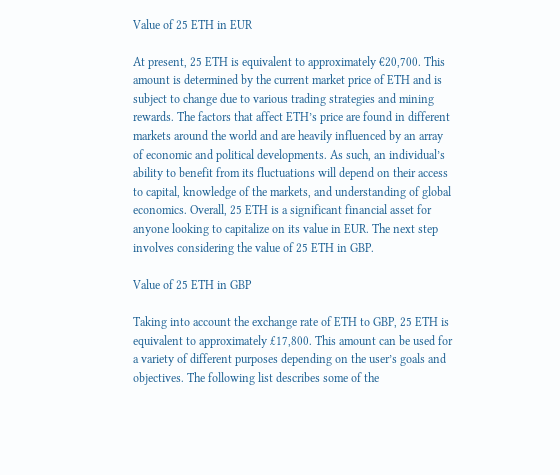Value of 25 ETH in EUR

At present, 25 ETH is equivalent to approximately €20,700. This amount is determined by the current market price of ETH and is subject to change due to various trading strategies and mining rewards. The factors that affect ETH’s price are found in different markets around the world and are heavily influenced by an array of economic and political developments. As such, an individual’s ability to benefit from its fluctuations will depend on their access to capital, knowledge of the markets, and understanding of global economics. Overall, 25 ETH is a significant financial asset for anyone looking to capitalize on its value in EUR. The next step involves considering the value of 25 ETH in GBP.

Value of 25 ETH in GBP

Taking into account the exchange rate of ETH to GBP, 25 ETH is equivalent to approximately £17,800. This amount can be used for a variety of different purposes depending on the user’s goals and objectives. The following list describes some of the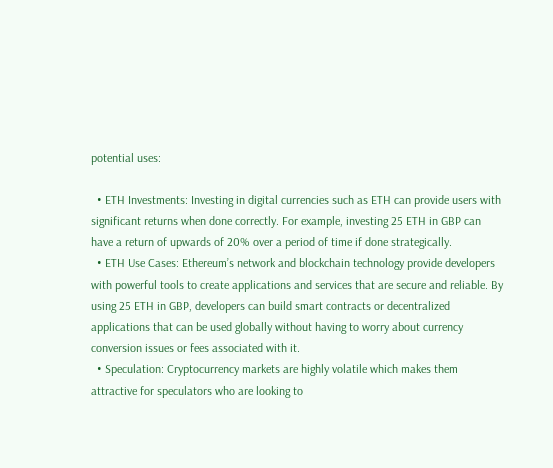potential uses:

  • ETH Investments: Investing in digital currencies such as ETH can provide users with significant returns when done correctly. For example, investing 25 ETH in GBP can have a return of upwards of 20% over a period of time if done strategically.
  • ETH Use Cases: Ethereum’s network and blockchain technology provide developers with powerful tools to create applications and services that are secure and reliable. By using 25 ETH in GBP, developers can build smart contracts or decentralized applications that can be used globally without having to worry about currency conversion issues or fees associated with it.
  • Speculation: Cryptocurrency markets are highly volatile which makes them attractive for speculators who are looking to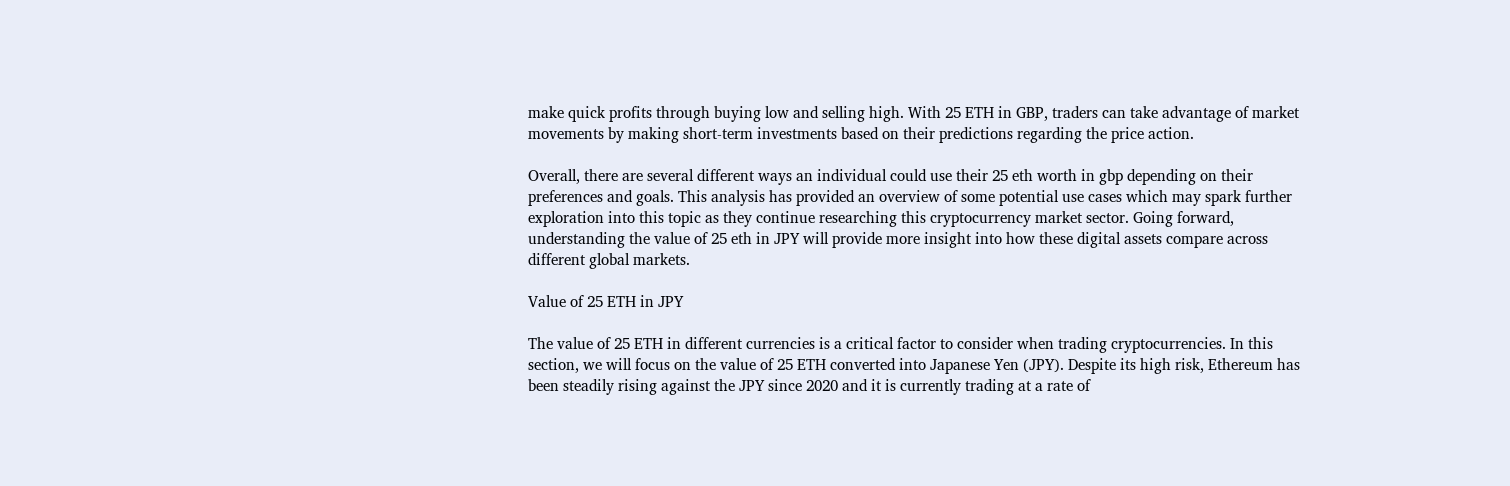make quick profits through buying low and selling high. With 25 ETH in GBP, traders can take advantage of market movements by making short-term investments based on their predictions regarding the price action.

Overall, there are several different ways an individual could use their 25 eth worth in gbp depending on their preferences and goals. This analysis has provided an overview of some potential use cases which may spark further exploration into this topic as they continue researching this cryptocurrency market sector. Going forward, understanding the value of 25 eth in JPY will provide more insight into how these digital assets compare across different global markets.

Value of 25 ETH in JPY

The value of 25 ETH in different currencies is a critical factor to consider when trading cryptocurrencies. In this section, we will focus on the value of 25 ETH converted into Japanese Yen (JPY). Despite its high risk, Ethereum has been steadily rising against the JPY since 2020 and it is currently trading at a rate of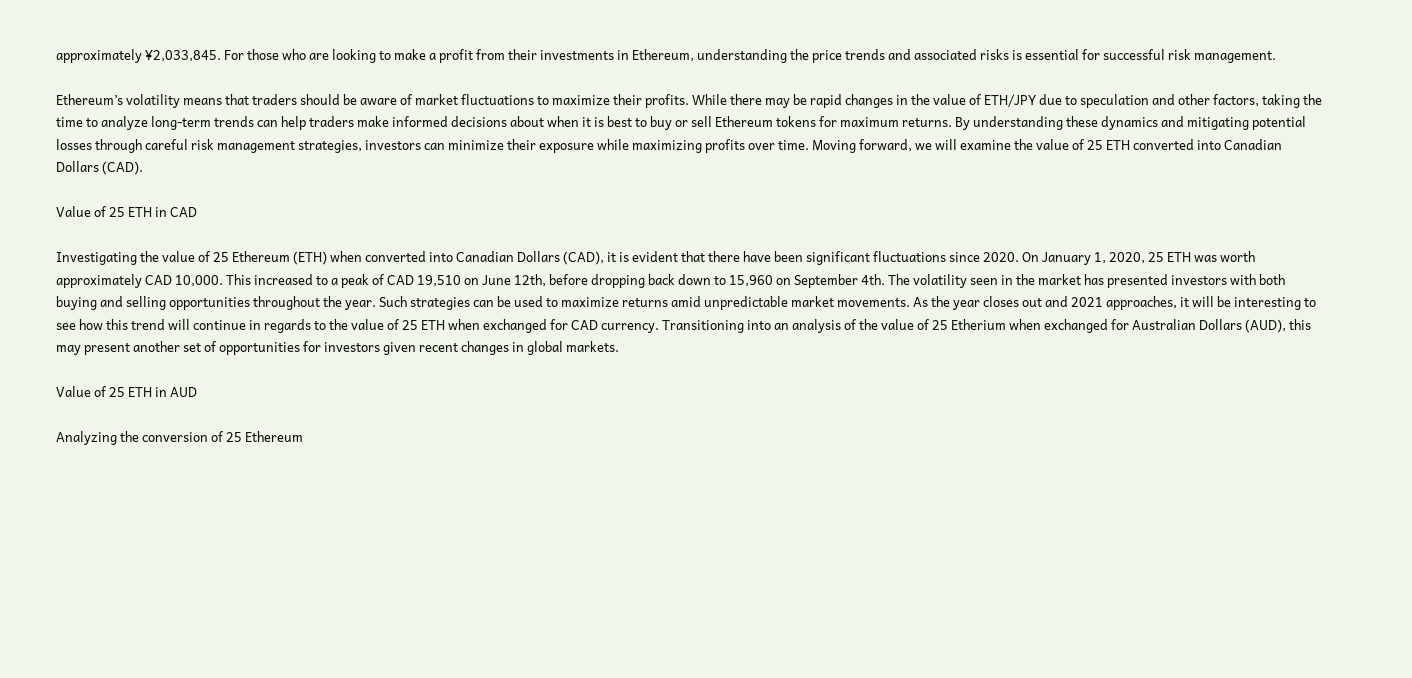approximately ¥2,033,845. For those who are looking to make a profit from their investments in Ethereum, understanding the price trends and associated risks is essential for successful risk management.

Ethereum’s volatility means that traders should be aware of market fluctuations to maximize their profits. While there may be rapid changes in the value of ETH/JPY due to speculation and other factors, taking the time to analyze long-term trends can help traders make informed decisions about when it is best to buy or sell Ethereum tokens for maximum returns. By understanding these dynamics and mitigating potential losses through careful risk management strategies, investors can minimize their exposure while maximizing profits over time. Moving forward, we will examine the value of 25 ETH converted into Canadian Dollars (CAD).

Value of 25 ETH in CAD

Investigating the value of 25 Ethereum (ETH) when converted into Canadian Dollars (CAD), it is evident that there have been significant fluctuations since 2020. On January 1, 2020, 25 ETH was worth approximately CAD 10,000. This increased to a peak of CAD 19,510 on June 12th, before dropping back down to 15,960 on September 4th. The volatility seen in the market has presented investors with both buying and selling opportunities throughout the year. Such strategies can be used to maximize returns amid unpredictable market movements. As the year closes out and 2021 approaches, it will be interesting to see how this trend will continue in regards to the value of 25 ETH when exchanged for CAD currency. Transitioning into an analysis of the value of 25 Etherium when exchanged for Australian Dollars (AUD), this may present another set of opportunities for investors given recent changes in global markets.

Value of 25 ETH in AUD

Analyzing the conversion of 25 Ethereum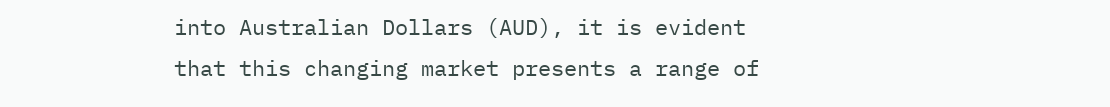into Australian Dollars (AUD), it is evident that this changing market presents a range of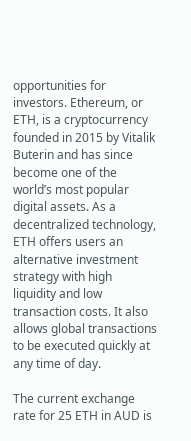opportunities for investors. Ethereum, or ETH, is a cryptocurrency founded in 2015 by Vitalik Buterin and has since become one of the world’s most popular digital assets. As a decentralized technology, ETH offers users an alternative investment strategy with high liquidity and low transaction costs. It also allows global transactions to be executed quickly at any time of day.

The current exchange rate for 25 ETH in AUD is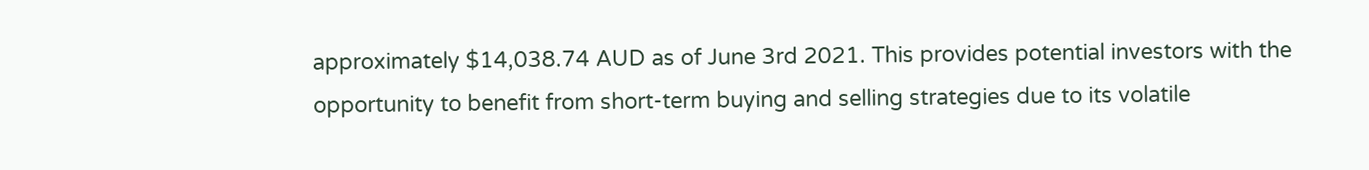approximately $14,038.74 AUD as of June 3rd 2021. This provides potential investors with the opportunity to benefit from short-term buying and selling strategies due to its volatile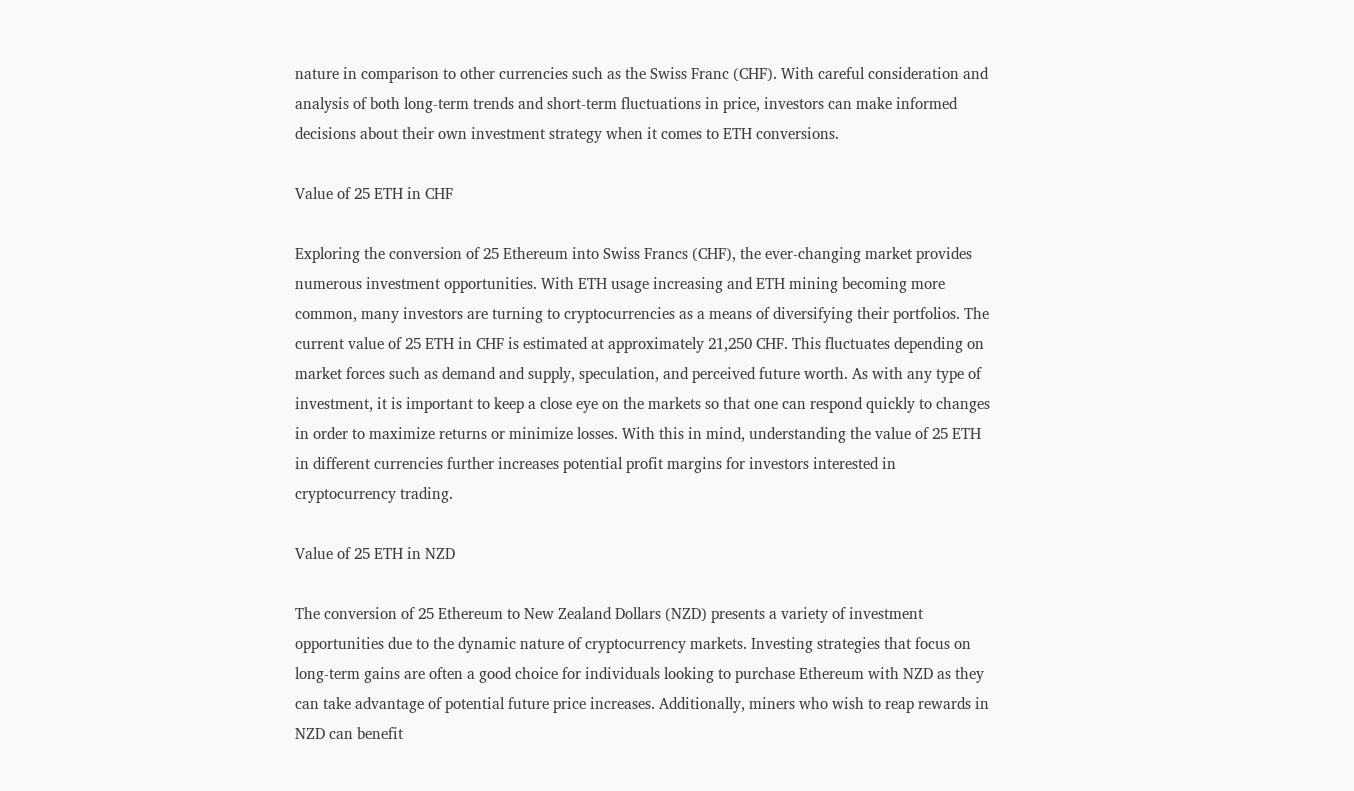nature in comparison to other currencies such as the Swiss Franc (CHF). With careful consideration and analysis of both long-term trends and short-term fluctuations in price, investors can make informed decisions about their own investment strategy when it comes to ETH conversions.

Value of 25 ETH in CHF

Exploring the conversion of 25 Ethereum into Swiss Francs (CHF), the ever-changing market provides numerous investment opportunities. With ETH usage increasing and ETH mining becoming more common, many investors are turning to cryptocurrencies as a means of diversifying their portfolios. The current value of 25 ETH in CHF is estimated at approximately 21,250 CHF. This fluctuates depending on market forces such as demand and supply, speculation, and perceived future worth. As with any type of investment, it is important to keep a close eye on the markets so that one can respond quickly to changes in order to maximize returns or minimize losses. With this in mind, understanding the value of 25 ETH in different currencies further increases potential profit margins for investors interested in cryptocurrency trading.

Value of 25 ETH in NZD

The conversion of 25 Ethereum to New Zealand Dollars (NZD) presents a variety of investment opportunities due to the dynamic nature of cryptocurrency markets. Investing strategies that focus on long-term gains are often a good choice for individuals looking to purchase Ethereum with NZD as they can take advantage of potential future price increases. Additionally, miners who wish to reap rewards in NZD can benefit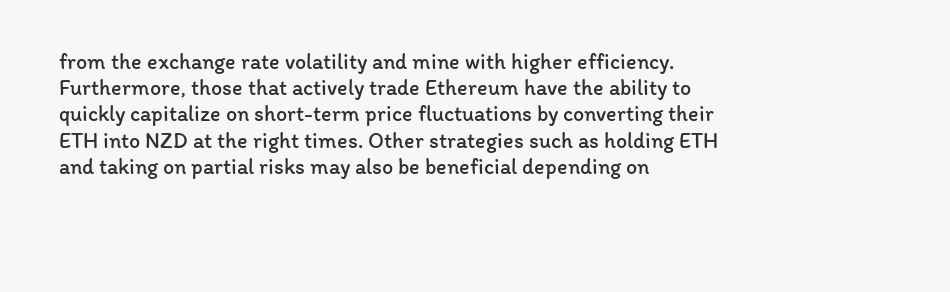from the exchange rate volatility and mine with higher efficiency. Furthermore, those that actively trade Ethereum have the ability to quickly capitalize on short-term price fluctuations by converting their ETH into NZD at the right times. Other strategies such as holding ETH and taking on partial risks may also be beneficial depending on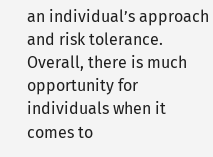an individual’s approach and risk tolerance.
Overall, there is much opportunity for individuals when it comes to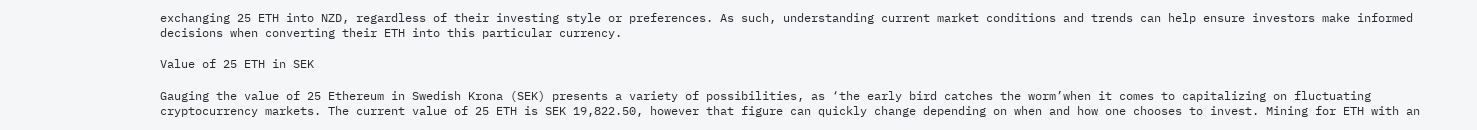exchanging 25 ETH into NZD, regardless of their investing style or preferences. As such, understanding current market conditions and trends can help ensure investors make informed decisions when converting their ETH into this particular currency.

Value of 25 ETH in SEK

Gauging the value of 25 Ethereum in Swedish Krona (SEK) presents a variety of possibilities, as ‘the early bird catches the worm’when it comes to capitalizing on fluctuating cryptocurrency markets. The current value of 25 ETH is SEK 19,822.50, however that figure can quickly change depending on when and how one chooses to invest. Mining for ETH with an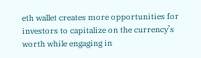eth wallet creates more opportunities for investors to capitalize on the currency’s worth while engaging in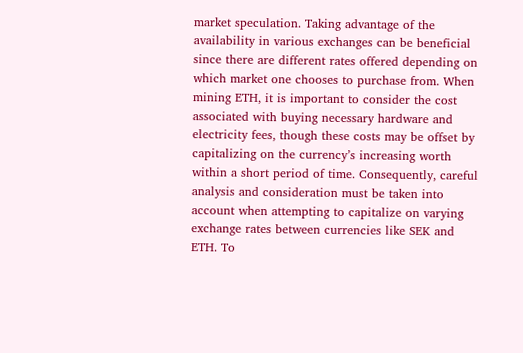market speculation. Taking advantage of the availability in various exchanges can be beneficial since there are different rates offered depending on which market one chooses to purchase from. When mining ETH, it is important to consider the cost associated with buying necessary hardware and electricity fees, though these costs may be offset by capitalizing on the currency’s increasing worth within a short period of time. Consequently, careful analysis and consideration must be taken into account when attempting to capitalize on varying exchange rates between currencies like SEK and ETH. To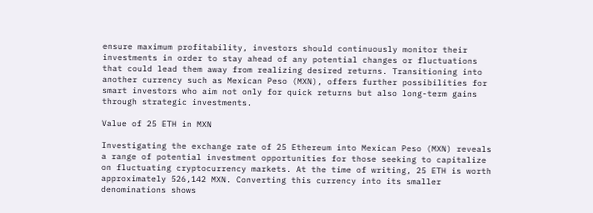ensure maximum profitability, investors should continuously monitor their investments in order to stay ahead of any potential changes or fluctuations that could lead them away from realizing desired returns. Transitioning into another currency such as Mexican Peso (MXN), offers further possibilities for smart investors who aim not only for quick returns but also long-term gains through strategic investments.

Value of 25 ETH in MXN

Investigating the exchange rate of 25 Ethereum into Mexican Peso (MXN) reveals a range of potential investment opportunities for those seeking to capitalize on fluctuating cryptocurrency markets. At the time of writing, 25 ETH is worth approximately 526,142 MXN. Converting this currency into its smaller denominations shows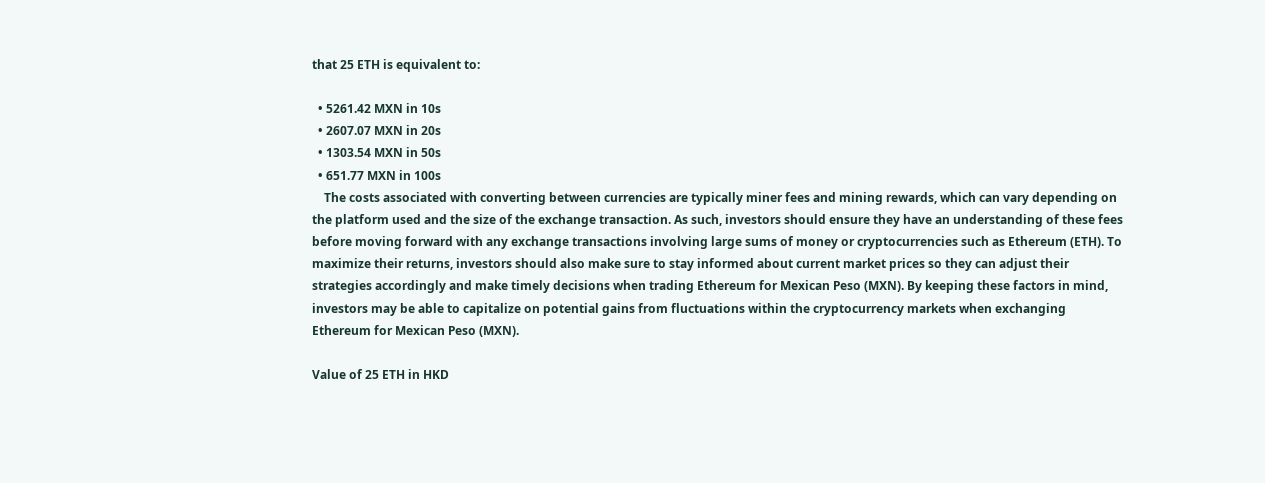that 25 ETH is equivalent to:

  • 5261.42 MXN in 10s
  • 2607.07 MXN in 20s
  • 1303.54 MXN in 50s
  • 651.77 MXN in 100s
    The costs associated with converting between currencies are typically miner fees and mining rewards, which can vary depending on the platform used and the size of the exchange transaction. As such, investors should ensure they have an understanding of these fees before moving forward with any exchange transactions involving large sums of money or cryptocurrencies such as Ethereum (ETH). To maximize their returns, investors should also make sure to stay informed about current market prices so they can adjust their strategies accordingly and make timely decisions when trading Ethereum for Mexican Peso (MXN). By keeping these factors in mind, investors may be able to capitalize on potential gains from fluctuations within the cryptocurrency markets when exchanging Ethereum for Mexican Peso (MXN).

Value of 25 ETH in HKD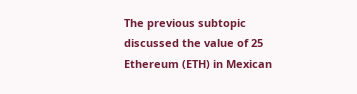The previous subtopic discussed the value of 25 Ethereum (ETH) in Mexican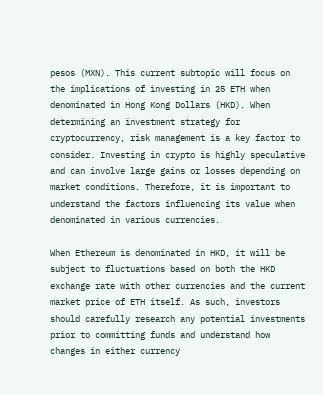pesos (MXN). This current subtopic will focus on the implications of investing in 25 ETH when denominated in Hong Kong Dollars (HKD). When determining an investment strategy for cryptocurrency, risk management is a key factor to consider. Investing in crypto is highly speculative and can involve large gains or losses depending on market conditions. Therefore, it is important to understand the factors influencing its value when denominated in various currencies.

When Ethereum is denominated in HKD, it will be subject to fluctuations based on both the HKD exchange rate with other currencies and the current market price of ETH itself. As such, investors should carefully research any potential investments prior to committing funds and understand how changes in either currency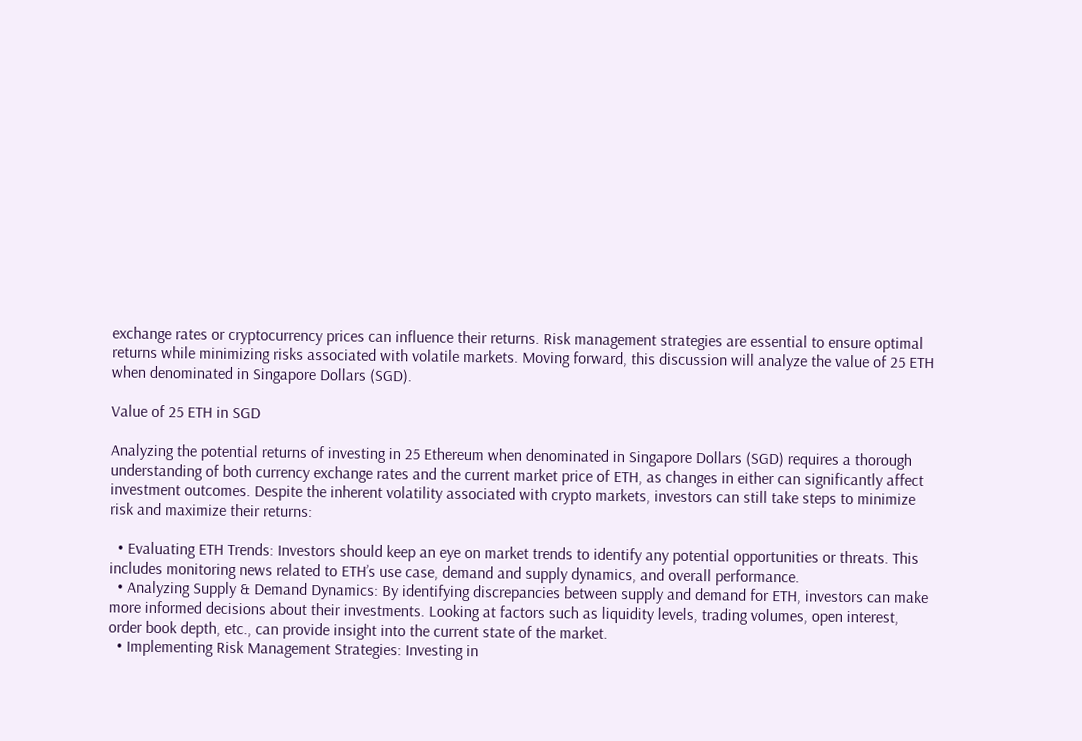exchange rates or cryptocurrency prices can influence their returns. Risk management strategies are essential to ensure optimal returns while minimizing risks associated with volatile markets. Moving forward, this discussion will analyze the value of 25 ETH when denominated in Singapore Dollars (SGD).

Value of 25 ETH in SGD

Analyzing the potential returns of investing in 25 Ethereum when denominated in Singapore Dollars (SGD) requires a thorough understanding of both currency exchange rates and the current market price of ETH, as changes in either can significantly affect investment outcomes. Despite the inherent volatility associated with crypto markets, investors can still take steps to minimize risk and maximize their returns:

  • Evaluating ETH Trends: Investors should keep an eye on market trends to identify any potential opportunities or threats. This includes monitoring news related to ETH’s use case, demand and supply dynamics, and overall performance.
  • Analyzing Supply & Demand Dynamics: By identifying discrepancies between supply and demand for ETH, investors can make more informed decisions about their investments. Looking at factors such as liquidity levels, trading volumes, open interest, order book depth, etc., can provide insight into the current state of the market.
  • Implementing Risk Management Strategies: Investing in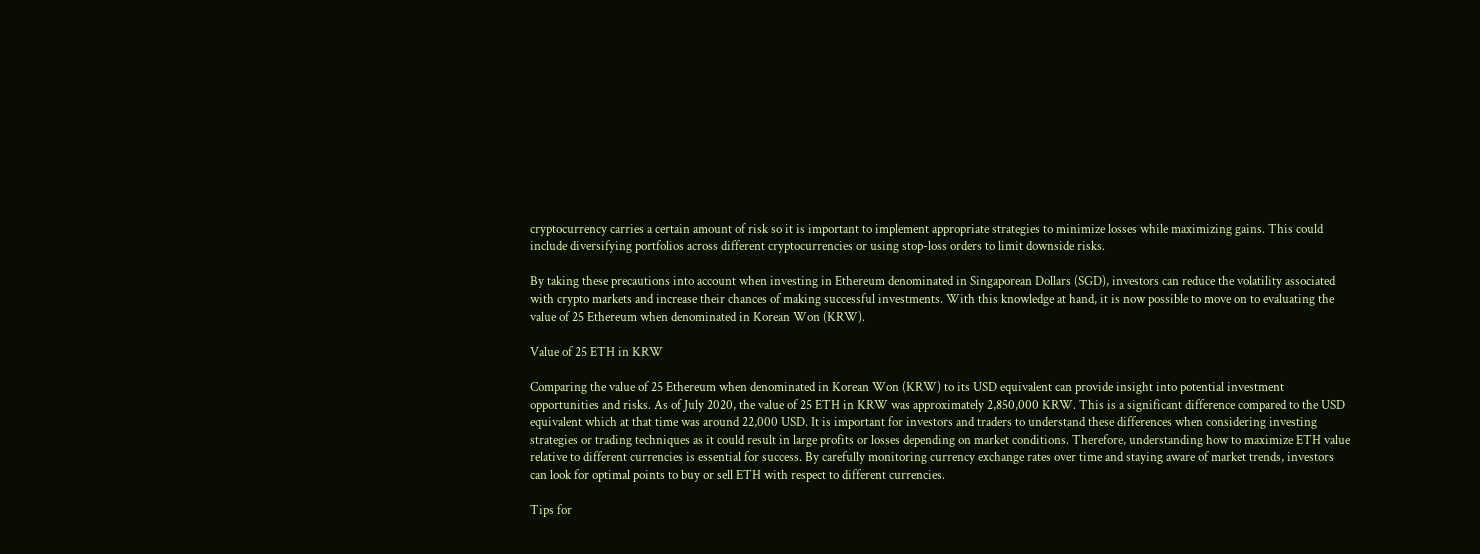cryptocurrency carries a certain amount of risk so it is important to implement appropriate strategies to minimize losses while maximizing gains. This could include diversifying portfolios across different cryptocurrencies or using stop-loss orders to limit downside risks.

By taking these precautions into account when investing in Ethereum denominated in Singaporean Dollars (SGD), investors can reduce the volatility associated with crypto markets and increase their chances of making successful investments. With this knowledge at hand, it is now possible to move on to evaluating the value of 25 Ethereum when denominated in Korean Won (KRW).

Value of 25 ETH in KRW

Comparing the value of 25 Ethereum when denominated in Korean Won (KRW) to its USD equivalent can provide insight into potential investment opportunities and risks. As of July 2020, the value of 25 ETH in KRW was approximately 2,850,000 KRW. This is a significant difference compared to the USD equivalent which at that time was around 22,000 USD. It is important for investors and traders to understand these differences when considering investing strategies or trading techniques as it could result in large profits or losses depending on market conditions. Therefore, understanding how to maximize ETH value relative to different currencies is essential for success. By carefully monitoring currency exchange rates over time and staying aware of market trends, investors can look for optimal points to buy or sell ETH with respect to different currencies.

Tips for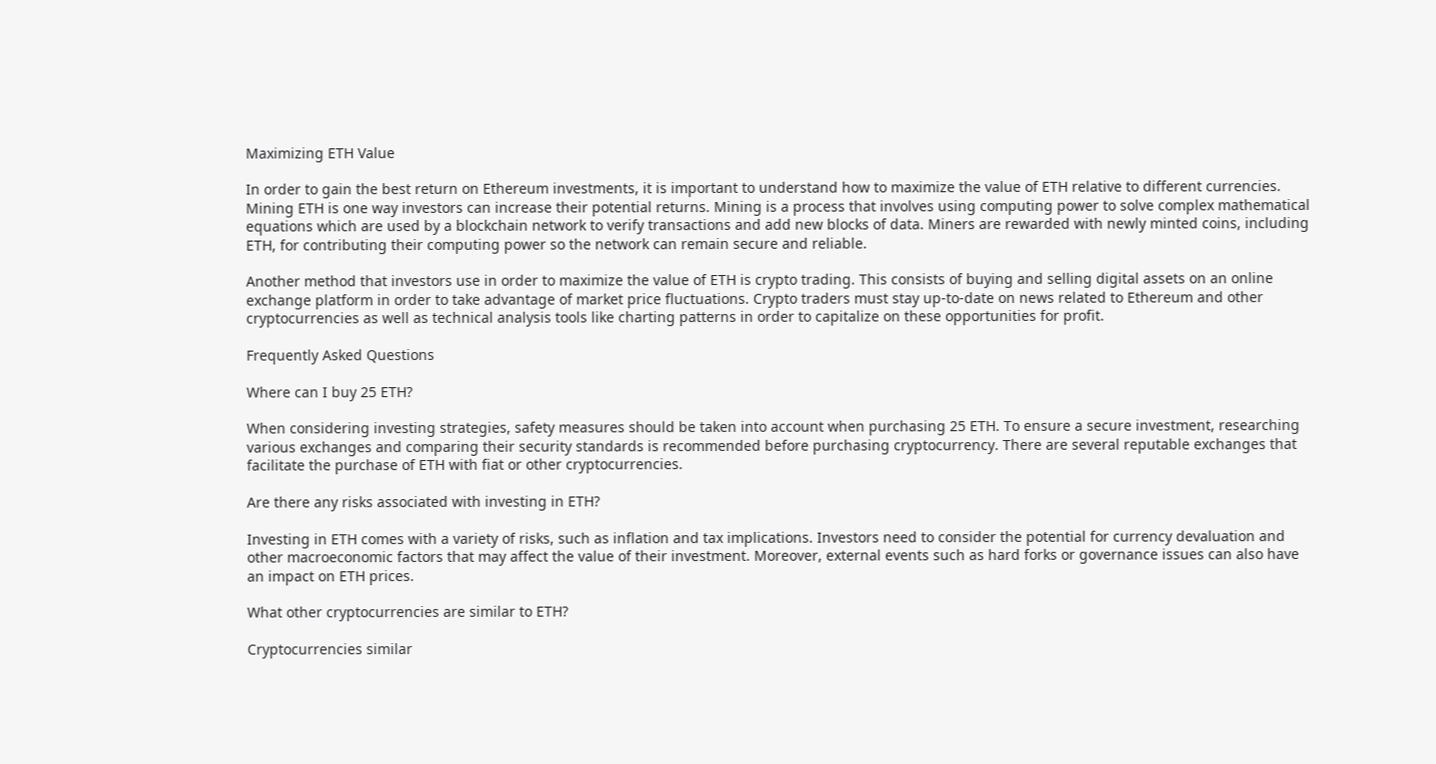Maximizing ETH Value

In order to gain the best return on Ethereum investments, it is important to understand how to maximize the value of ETH relative to different currencies. Mining ETH is one way investors can increase their potential returns. Mining is a process that involves using computing power to solve complex mathematical equations which are used by a blockchain network to verify transactions and add new blocks of data. Miners are rewarded with newly minted coins, including ETH, for contributing their computing power so the network can remain secure and reliable.

Another method that investors use in order to maximize the value of ETH is crypto trading. This consists of buying and selling digital assets on an online exchange platform in order to take advantage of market price fluctuations. Crypto traders must stay up-to-date on news related to Ethereum and other cryptocurrencies as well as technical analysis tools like charting patterns in order to capitalize on these opportunities for profit.

Frequently Asked Questions

Where can I buy 25 ETH?

When considering investing strategies, safety measures should be taken into account when purchasing 25 ETH. To ensure a secure investment, researching various exchanges and comparing their security standards is recommended before purchasing cryptocurrency. There are several reputable exchanges that facilitate the purchase of ETH with fiat or other cryptocurrencies.

Are there any risks associated with investing in ETH?

Investing in ETH comes with a variety of risks, such as inflation and tax implications. Investors need to consider the potential for currency devaluation and other macroeconomic factors that may affect the value of their investment. Moreover, external events such as hard forks or governance issues can also have an impact on ETH prices.

What other cryptocurrencies are similar to ETH?

Cryptocurrencies similar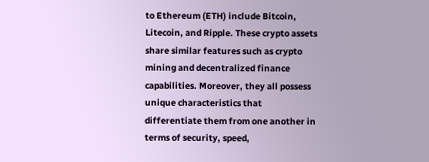to Ethereum (ETH) include Bitcoin, Litecoin, and Ripple. These crypto assets share similar features such as crypto mining and decentralized finance capabilities. Moreover, they all possess unique characteristics that differentiate them from one another in terms of security, speed,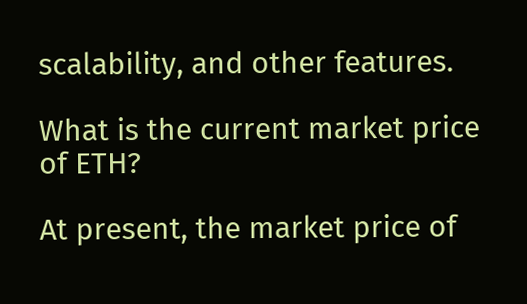scalability, and other features.

What is the current market price of ETH?

At present, the market price of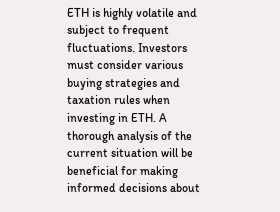ETH is highly volatile and subject to frequent fluctuations. Investors must consider various buying strategies and taxation rules when investing in ETH. A thorough analysis of the current situation will be beneficial for making informed decisions about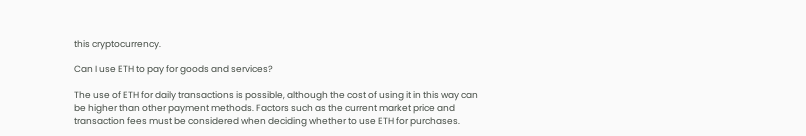this cryptocurrency.

Can I use ETH to pay for goods and services?

The use of ETH for daily transactions is possible, although the cost of using it in this way can be higher than other payment methods. Factors such as the current market price and transaction fees must be considered when deciding whether to use ETH for purchases.